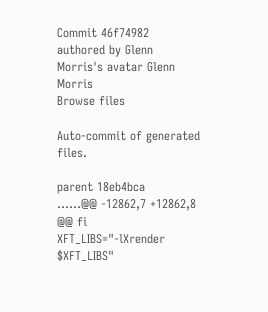Commit 46f74982 authored by Glenn Morris's avatar Glenn Morris
Browse files

Auto-commit of generated files.

parent 18eb4bca
......@@ -12862,7 +12862,8 @@ fi
XFT_LIBS="-lXrender $XFT_LIBS"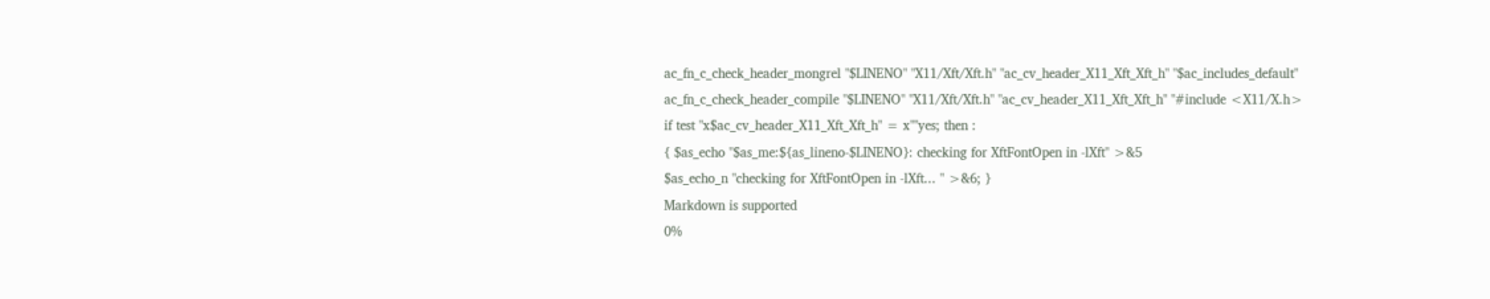ac_fn_c_check_header_mongrel "$LINENO" "X11/Xft/Xft.h" "ac_cv_header_X11_Xft_Xft_h" "$ac_includes_default"
ac_fn_c_check_header_compile "$LINENO" "X11/Xft/Xft.h" "ac_cv_header_X11_Xft_Xft_h" "#include <X11/X.h>
if test "x$ac_cv_header_X11_Xft_Xft_h" = x""yes; then :
{ $as_echo "$as_me:${as_lineno-$LINENO}: checking for XftFontOpen in -lXft" >&5
$as_echo_n "checking for XftFontOpen in -lXft... " >&6; }
Markdown is supported
0%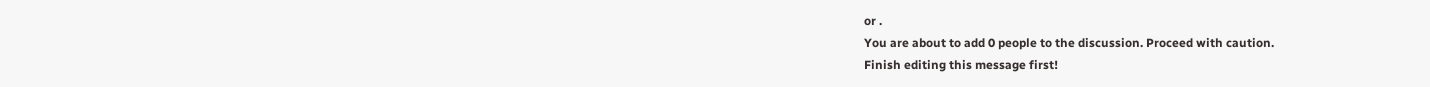or .
You are about to add 0 people to the discussion. Proceed with caution.
Finish editing this message first!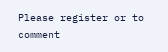Please register or to comment